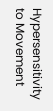Hypersensitivity to Movement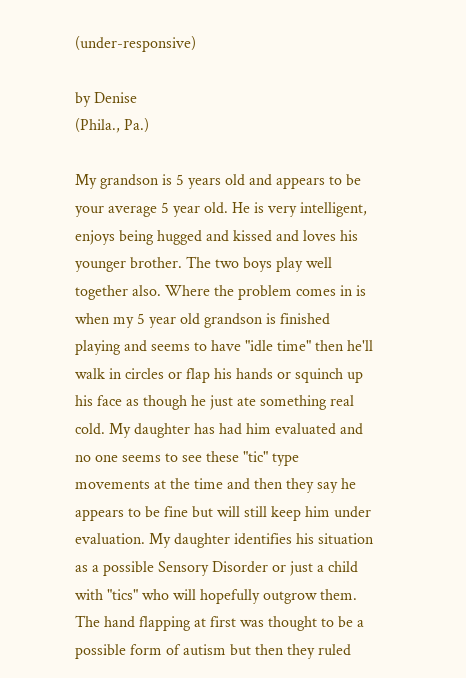(under-responsive)

by Denise
(Phila., Pa.)

My grandson is 5 years old and appears to be your average 5 year old. He is very intelligent, enjoys being hugged and kissed and loves his younger brother. The two boys play well together also. Where the problem comes in is when my 5 year old grandson is finished playing and seems to have "idle time" then he'll walk in circles or flap his hands or squinch up his face as though he just ate something real cold. My daughter has had him evaluated and no one seems to see these "tic" type movements at the time and then they say he appears to be fine but will still keep him under evaluation. My daughter identifies his situation as a possible Sensory Disorder or just a child with "tics" who will hopefully outgrow them. The hand flapping at first was thought to be a possible form of autism but then they ruled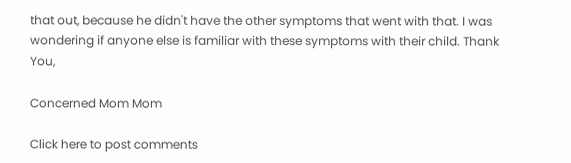that out, because he didn't have the other symptoms that went with that. I was wondering if anyone else is familiar with these symptoms with their child. Thank You,

Concerned Mom Mom

Click here to post comments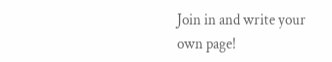Join in and write your own page!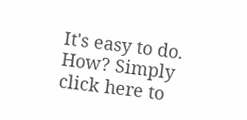It's easy to do. How? Simply click here to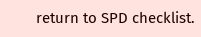return to SPD checklist.